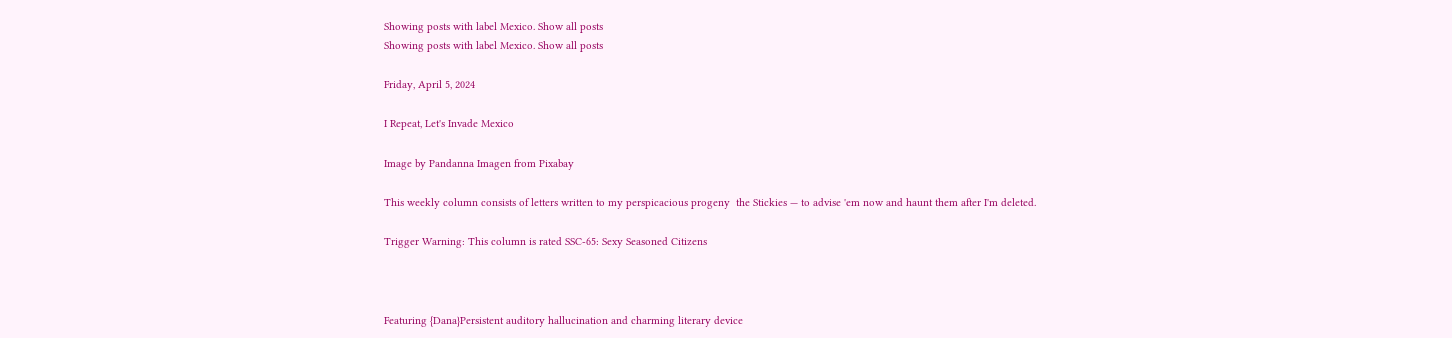Showing posts with label Mexico. Show all posts
Showing posts with label Mexico. Show all posts

Friday, April 5, 2024

I Repeat, Let's Invade Mexico

Image by Pandanna Imagen from Pixabay

This weekly column consists of letters written to my perspicacious progeny  the Stickies — to advise 'em now and haunt them after I'm deleted.

Trigger Warning: This column is rated SSC-65: Sexy Seasoned Citizens



Featuring {Dana}Persistent auditory hallucination and charming literary device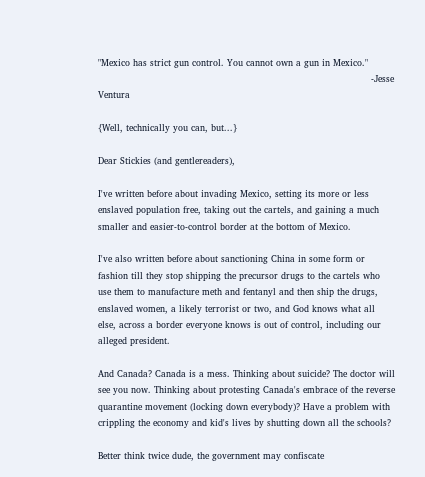"Mexico has strict gun control. You cannot own a gun in Mexico."
                                                                                           -Jesse Ventura

{Well, technically you can, but...}

Dear Stickies (and gentlereaders),

I've written before about invading Mexico, setting its more or less enslaved population free, taking out the cartels, and gaining a much smaller and easier-to-control border at the bottom of Mexico.

I've also written before about sanctioning China in some form or fashion till they stop shipping the precursor drugs to the cartels who use them to manufacture meth and fentanyl and then ship the drugs, enslaved women, a likely terrorist or two, and God knows what all else, across a border everyone knows is out of control, including our alleged president.

And Canada? Canada is a mess. Thinking about suicide? The doctor will see you now. Thinking about protesting Canada's embrace of the reverse quarantine movement (locking down everybody)? Have a problem with crippling the economy and kid's lives by shutting down all the schools?

Better think twice dude, the government may confiscate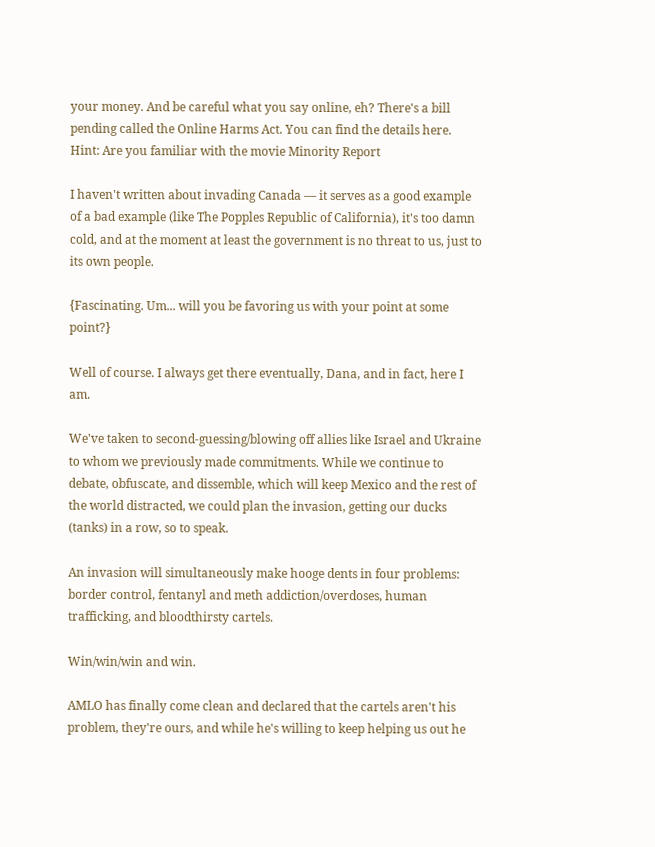your money. And be careful what you say online, eh? There's a bill pending called the Online Harms Act. You can find the details here. Hint: Are you familiar with the movie Minority Report

I haven't written about invading Canada — it serves as a good example of a bad example (like The Popples Republic of California), it's too damn cold, and at the moment at least the government is no threat to us, just to its own people.

{Fascinating. Um... will you be favoring us with your point at some point?}

Well of course. I always get there eventually, Dana, and in fact, here I am.

We've taken to second-guessing/blowing off allies like Israel and Ukraine to whom we previously made commitments. While we continue to debate, obfuscate, and dissemble, which will keep Mexico and the rest of the world distracted, we could plan the invasion, getting our ducks (tanks) in a row, so to speak.

An invasion will simultaneously make hooge dents in four problems: border control, fentanyl and meth addiction/overdoses, human trafficking, and bloodthirsty cartels.

Win/win/win and win.

AMLO has finally come clean and declared that the cartels aren't his problem, they're ours, and while he's willing to keep helping us out he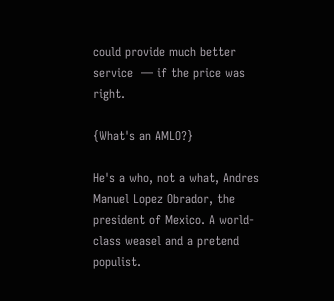could provide much better service  — if the price was right.

{What's an AMLO?}

He's a who, not a what, Andres Manuel Lopez Obrador, the president of Mexico. A world-class weasel and a pretend populist.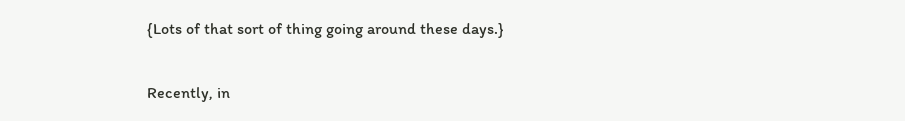{Lots of that sort of thing going around these days.}

Recently, in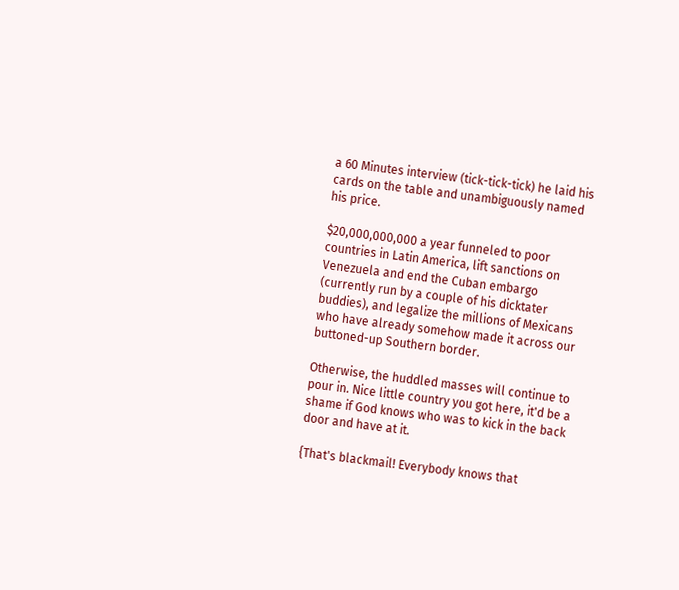a 60 Minutes interview (tick-tick-tick) he laid his cards on the table and unambiguously named his price.

$20,000,000,000 a year funneled to poor countries in Latin America, lift sanctions on Venezuela and end the Cuban embargo (currently run by a couple of his dicktater buddies), and legalize the millions of Mexicans who have already somehow made it across our buttoned-up Southern border.

Otherwise, the huddled masses will continue to pour in. Nice little country you got here, it'd be a shame if God knows who was to kick in the back door and have at it.

{That's blackmail! Everybody knows that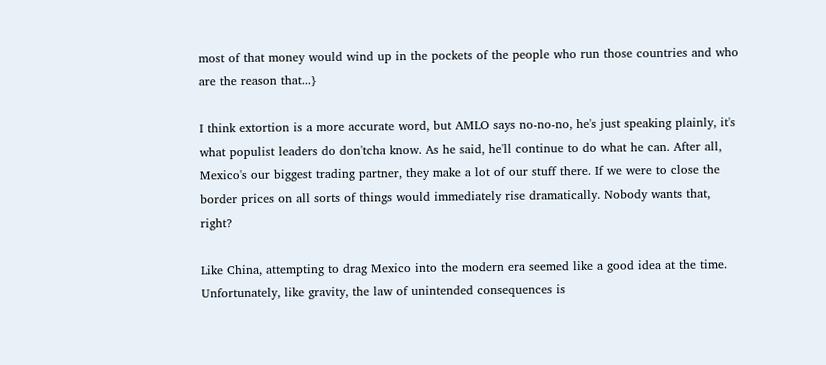most of that money would wind up in the pockets of the people who run those countries and who are the reason that...}

I think extortion is a more accurate word, but AMLO says no-no-no, he's just speaking plainly, it's what populist leaders do don'tcha know. As he said, he'll continue to do what he can. After all, Mexico's our biggest trading partner, they make a lot of our stuff there. If we were to close the border prices on all sorts of things would immediately rise dramatically. Nobody wants that, right?

Like China, attempting to drag Mexico into the modern era seemed like a good idea at the time. Unfortunately, like gravity, the law of unintended consequences is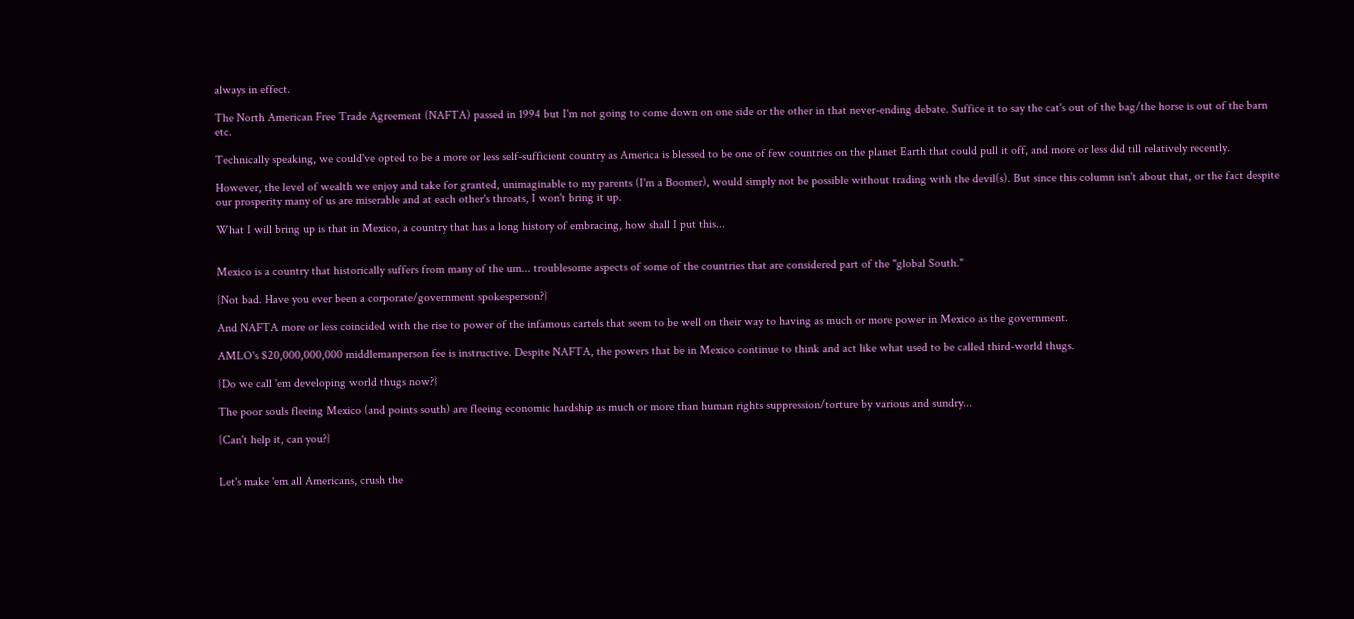always in effect.

The North American Free Trade Agreement (NAFTA) passed in 1994 but I'm not going to come down on one side or the other in that never-ending debate. Suffice it to say the cat's out of the bag/the horse is out of the barn etc.

Technically speaking, we could've opted to be a more or less self-sufficient country as America is blessed to be one of few countries on the planet Earth that could pull it off, and more or less did till relatively recently.

However, the level of wealth we enjoy and take for granted, unimaginable to my parents (I'm a Boomer), would simply not be possible without trading with the devil(s). But since this column isn't about that, or the fact despite our prosperity many of us are miserable and at each other's throats, I won't bring it up.

What I will bring up is that in Mexico, a country that has a long history of embracing, how shall I put this...


Mexico is a country that historically suffers from many of the um... troublesome aspects of some of the countries that are considered part of the "global South."

{Not bad. Have you ever been a corporate/government spokesperson?}

And NAFTA more or less coincided with the rise to power of the infamous cartels that seem to be well on their way to having as much or more power in Mexico as the government.

AMLO's $20,000,000,000 middlemanperson fee is instructive. Despite NAFTA, the powers that be in Mexico continue to think and act like what used to be called third-world thugs.

{Do we call 'em developing world thugs now?}

The poor souls fleeing Mexico (and points south) are fleeing economic hardship as much or more than human rights suppression/torture by various and sundry...

{Can't help it, can you?}


Let's make 'em all Americans, crush the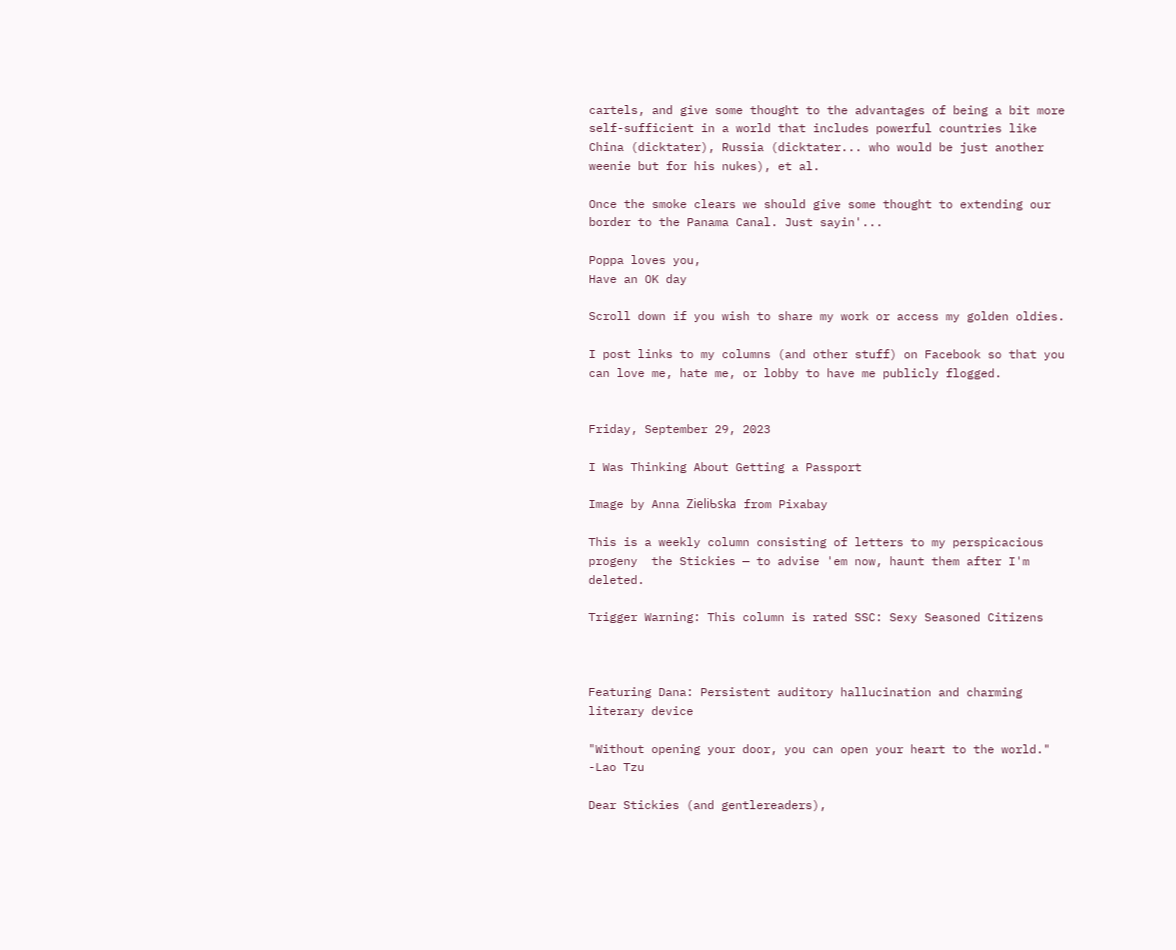cartels, and give some thought to the advantages of being a bit more self-sufficient in a world that includes powerful countries like China (dicktater), Russia (dicktater... who would be just another weenie but for his nukes), et al.

Once the smoke clears we should give some thought to extending our border to the Panama Canal. Just sayin'...

Poppa loves you,
Have an OK day

Scroll down if you wish to share my work or access my golden oldies.

I post links to my columns (and other stuff) on Facebook so that you can love me, hate me, or lobby to have me publicly flogged.


Friday, September 29, 2023

I Was Thinking About Getting a Passport

Image by Anna ZieliƄska from Pixabay

This is a weekly column consisting of letters to my perspicacious progeny  the Stickies — to advise 'em now, haunt them after I'm deleted.

Trigger Warning: This column is rated SSC: Sexy Seasoned Citizens



Featuring Dana: Persistent auditory hallucination and charming literary device

"Without opening your door, you can open your heart to the world." -Lao Tzu

Dear Stickies (and gentlereaders),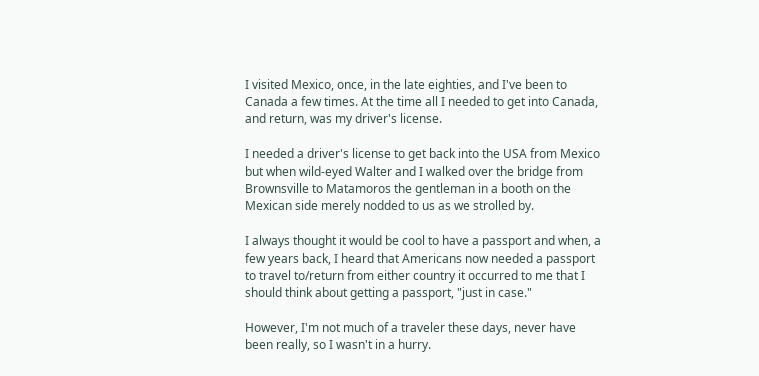I visited Mexico, once, in the late eighties, and I've been to Canada a few times. At the time all I needed to get into Canada, and return, was my driver's license.

I needed a driver's license to get back into the USA from Mexico but when wild-eyed Walter and I walked over the bridge from Brownsville to Matamoros the gentleman in a booth on the Mexican side merely nodded to us as we strolled by.

I always thought it would be cool to have a passport and when, a few years back, I heard that Americans now needed a passport to travel to/return from either country it occurred to me that I should think about getting a passport, "just in case."

However, I'm not much of a traveler these days, never have been really, so I wasn't in a hurry.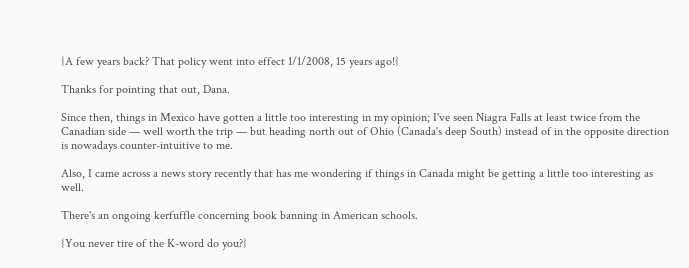{A few years back? That policy went into effect 1/1/2008, 15 years ago!}

Thanks for pointing that out, Dana.

Since then, things in Mexico have gotten a little too interesting in my opinion; I've seen Niagra Falls at least twice from the Canadian side — well worth the trip — but heading north out of Ohio (Canada's deep South) instead of in the opposite direction is nowadays counter-intuitive to me.

Also, I came across a news story recently that has me wondering if things in Canada might be getting a little too interesting as well.

There's an ongoing kerfuffle concerning book banning in American schools.

{You never tire of the K-word do you?}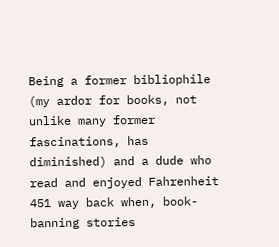Being a former bibliophile (my ardor for books, not unlike many former fascinations, has diminished) and a dude who read and enjoyed Fahrenheit 451 way back when, book-banning stories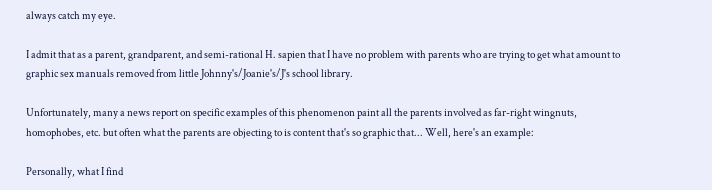always catch my eye.

I admit that as a parent, grandparent, and semi-rational H. sapien that I have no problem with parents who are trying to get what amount to graphic sex manuals removed from little Johnny's/Joanie's/J's school library.

Unfortunately, many a news report on specific examples of this phenomenon paint all the parents involved as far-right wingnuts, homophobes, etc. but often what the parents are objecting to is content that's so graphic that... Well, here's an example:

Personally, what I find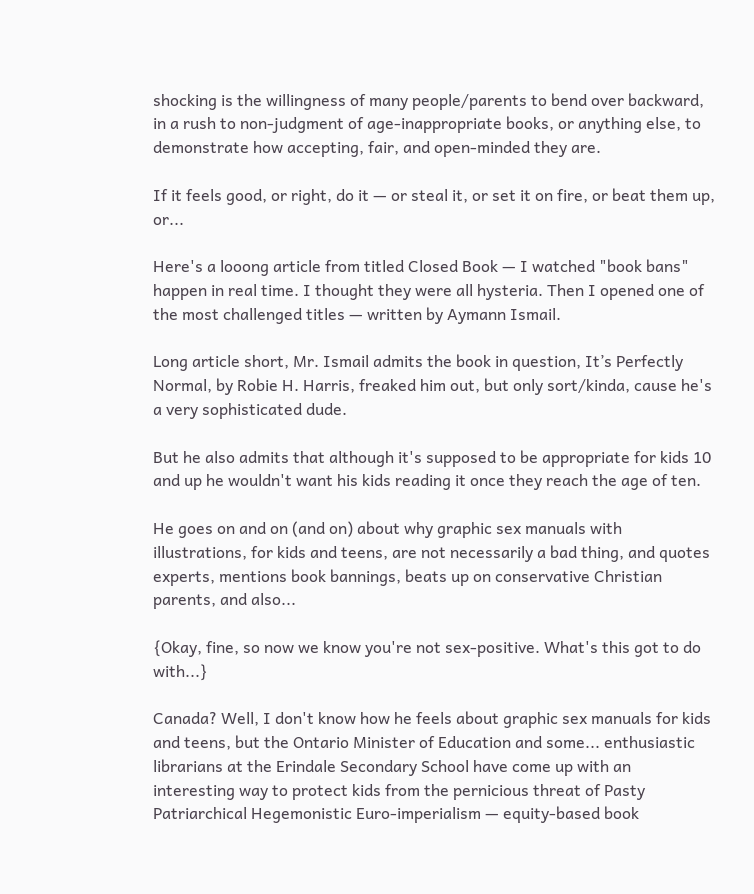shocking is the willingness of many people/parents to bend over backward, in a rush to non-judgment of age-inappropriate books, or anything else, to demonstrate how accepting, fair, and open-minded they are.

If it feels good, or right, do it — or steal it, or set it on fire, or beat them up, or...

Here's a looong article from titled Closed Book — I watched "book bans" happen in real time. I thought they were all hysteria. Then I opened one of the most challenged titles — written by Aymann Ismail.

Long article short, Mr. Ismail admits the book in question, It’s Perfectly Normal, by Robie H. Harris, freaked him out, but only sort/kinda, cause he's a very sophisticated dude.

But he also admits that although it's supposed to be appropriate for kids 10 and up he wouldn't want his kids reading it once they reach the age of ten.

He goes on and on (and on) about why graphic sex manuals with illustrations, for kids and teens, are not necessarily a bad thing, and quotes experts, mentions book bannings, beats up on conservative Christian parents, and also...

{Okay, fine, so now we know you're not sex-positive. What's this got to do with...}

Canada? Well, I don't know how he feels about graphic sex manuals for kids and teens, but the Ontario Minister of Education and some... enthusiastic librarians at the Erindale Secondary School have come up with an interesting way to protect kids from the pernicious threat of Pasty Patriarchical Hegemonistic Euro-imperialism — equity-based book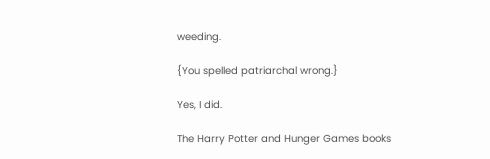weeding.

{You spelled patriarchal wrong.}

Yes, I did.

The Harry Potter and Hunger Games books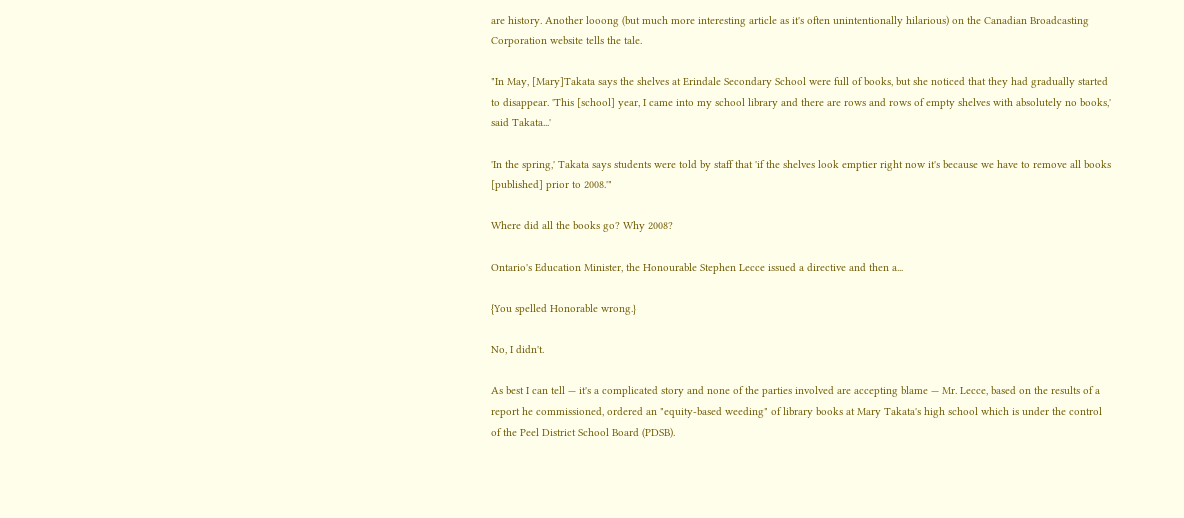are history. Another looong (but much more interesting article as it's often unintentionally hilarious) on the Canadian Broadcasting Corporation website tells the tale.

"In May, [Mary]Takata says the shelves at Erindale Secondary School were full of books, but she noticed that they had gradually started to disappear. 'This [school] year, I came into my school library and there are rows and rows of empty shelves with absolutely no books,' said Takata...'

'In the spring,' Takata says students were told by staff that 'if the shelves look emptier right now it's because we have to remove all books [published] prior to 2008.'"

Where did all the books go? Why 2008?

Ontario's Education Minister, the Honourable Stephen Lecce issued a directive and then a...

{You spelled Honorable wrong.}

No, I didn't.

As best I can tell — it's a complicated story and none of the parties involved are accepting blame — Mr. Lecce, based on the results of a report he commissioned, ordered an "equity-based weeding" of library books at Mary Takata's high school which is under the control of the Peel District School Board (PDSB).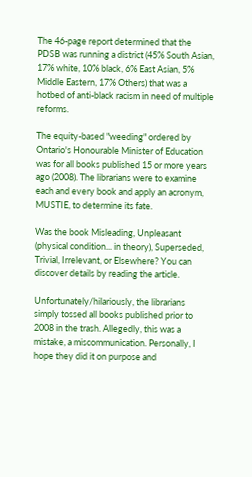The 46-page report determined that the PDSB was running a district (45% South Asian, 17% white, 10% black, 6% East Asian, 5% Middle Eastern, 17% Others) that was a hotbed of anti-black racism in need of multiple reforms.

The equity-based "weeding" ordered by Ontario's Honourable Minister of Education was for all books published 15 or more years ago (2008). The librarians were to examine each and every book and apply an acronym, MUSTIE, to determine its fate.

Was the book Misleading, Unpleasant (physical condition... in theory), Superseded, Trivial, Irrelevant, or Elsewhere? You can discover details by reading the article.

Unfortunately/hilariously, the librarians simply tossed all books published prior to 2008 in the trash. Allegedly, this was a mistake, a miscommunication. Personally, I hope they did it on purpose and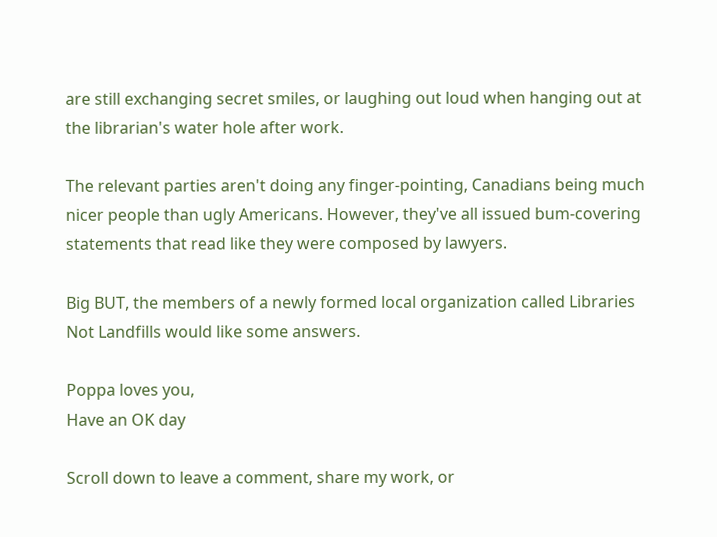are still exchanging secret smiles, or laughing out loud when hanging out at the librarian's water hole after work.

The relevant parties aren't doing any finger-pointing, Canadians being much nicer people than ugly Americans. However, they've all issued bum-covering statements that read like they were composed by lawyers.

Big BUT, the members of a newly formed local organization called Libraries Not Landfills would like some answers.

Poppa loves you,
Have an OK day

Scroll down to leave a comment, share my work, or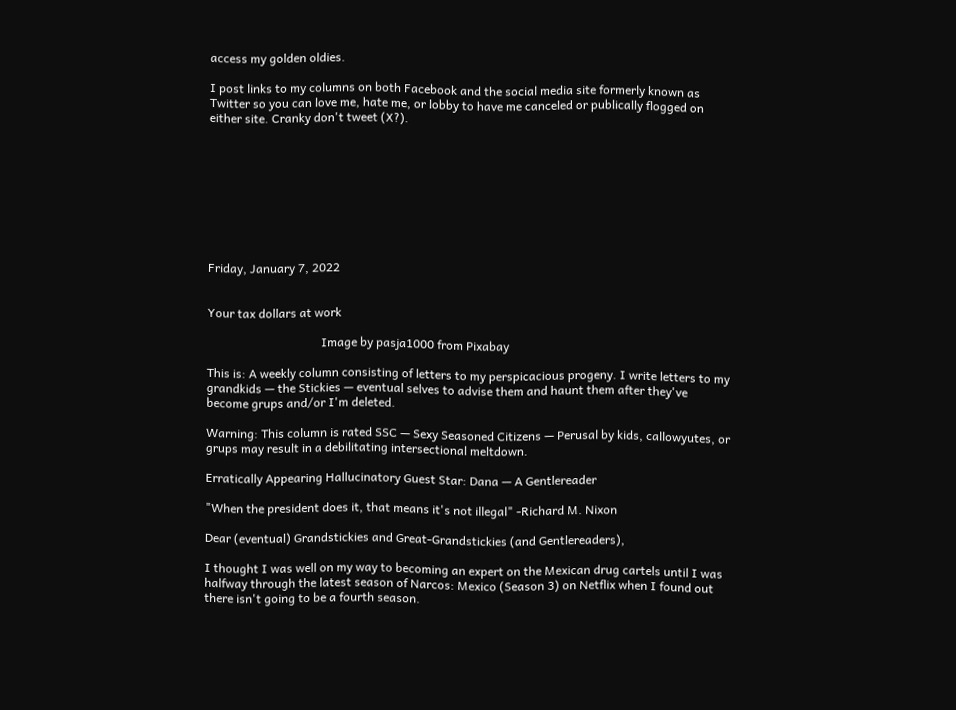access my golden oldies.

I post links to my columns on both Facebook and the social media site formerly known as Twitter so you can love me, hate me, or lobby to have me canceled or publically flogged on either site. Cranky don't tweet (X?).









Friday, January 7, 2022


Your tax dollars at work

                                      Image by pasja1000 from Pixabay

This is: A weekly column consisting of letters to my perspicacious progeny. I write letters to my grandkids — the Stickies — eventual selves to advise them and haunt them after they've become grups and/or I'm deleted.

Warning: This column is rated SSC — Sexy Seasoned Citizens — Perusal by kids, callowyutes, or grups may result in a debilitating intersectional meltdown.

Erratically Appearing Hallucinatory Guest Star: Dana — A Gentlereader

"When the president does it, that means it's not illegal" -Richard M. Nixon

Dear (eventual) Grandstickies and Great-Grandstickies (and Gentlereaders),

I thought I was well on my way to becoming an expert on the Mexican drug cartels until I was halfway through the latest season of Narcos: Mexico (Season 3) on Netflix when I found out there isn't going to be a fourth season.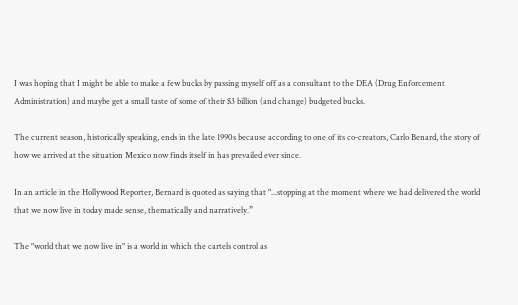I was hoping that I might be able to make a few bucks by passing myself off as a consultant to the DEA (Drug Enforcement Administration) and maybe get a small taste of some of their $3 billion (and change) budgeted bucks.

The current season, historically speaking, ends in the late 1990s because according to one of its co-creators, Carlo Benard, the story of how we arrived at the situation Mexico now finds itself in has prevailed ever since.

In an article in the Hollywood Reporter, Bernard is quoted as saying that "...stopping at the moment where we had delivered the world that we now live in today made sense, thematically and narratively.”

The "world that we now live in" is a world in which the cartels control as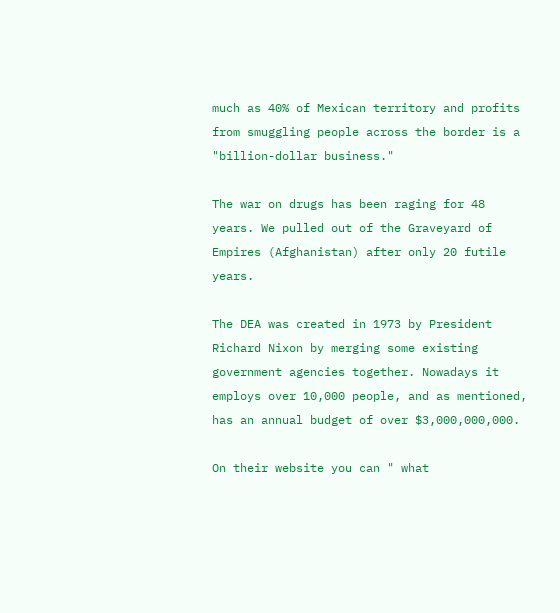much as 40% of Mexican territory and profits from smuggling people across the border is a "billion-dollar business."

The war on drugs has been raging for 48 years. We pulled out of the Graveyard of Empires (Afghanistan) after only 20 futile years.

The DEA was created in 1973 by President Richard Nixon by merging some existing government agencies together. Nowadays it employs over 10,000 people, and as mentioned, has an annual budget of over $3,000,000,000.

On their website you can " what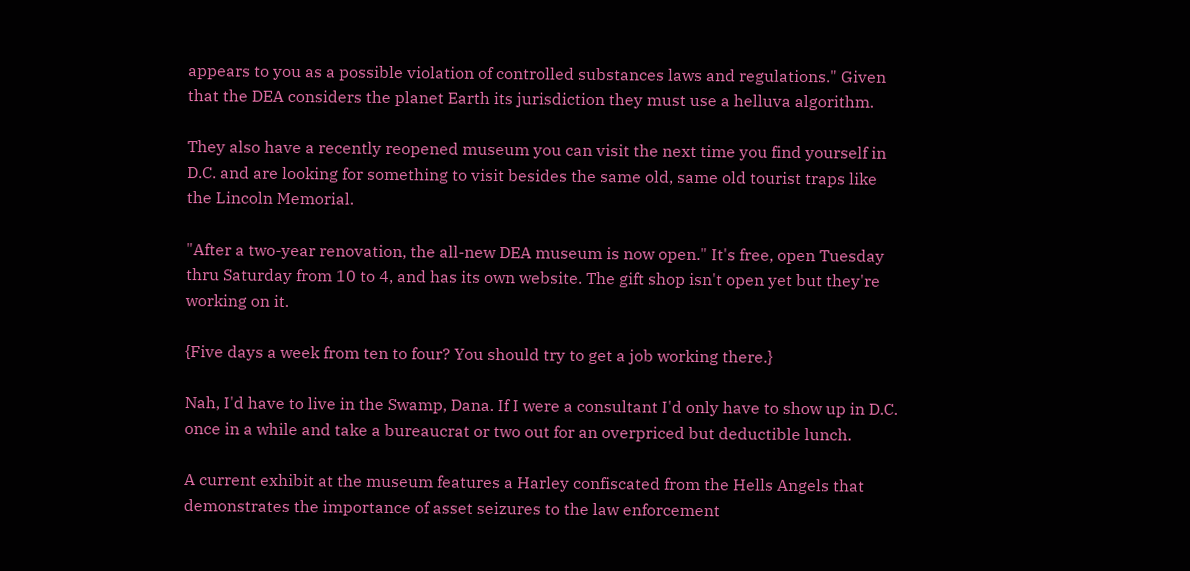appears to you as a possible violation of controlled substances laws and regulations." Given that the DEA considers the planet Earth its jurisdiction they must use a helluva algorithm.

They also have a recently reopened museum you can visit the next time you find yourself in D.C. and are looking for something to visit besides the same old, same old tourist traps like the Lincoln Memorial.

"After a two-year renovation, the all-new DEA museum is now open." It's free, open Tuesday thru Saturday from 10 to 4, and has its own website. The gift shop isn't open yet but they're working on it.

{Five days a week from ten to four? You should try to get a job working there.}

Nah, I'd have to live in the Swamp, Dana. If I were a consultant I'd only have to show up in D.C. once in a while and take a bureaucrat or two out for an overpriced but deductible lunch.

A current exhibit at the museum features a Harley confiscated from the Hells Angels that demonstrates the importance of asset seizures to the law enforcement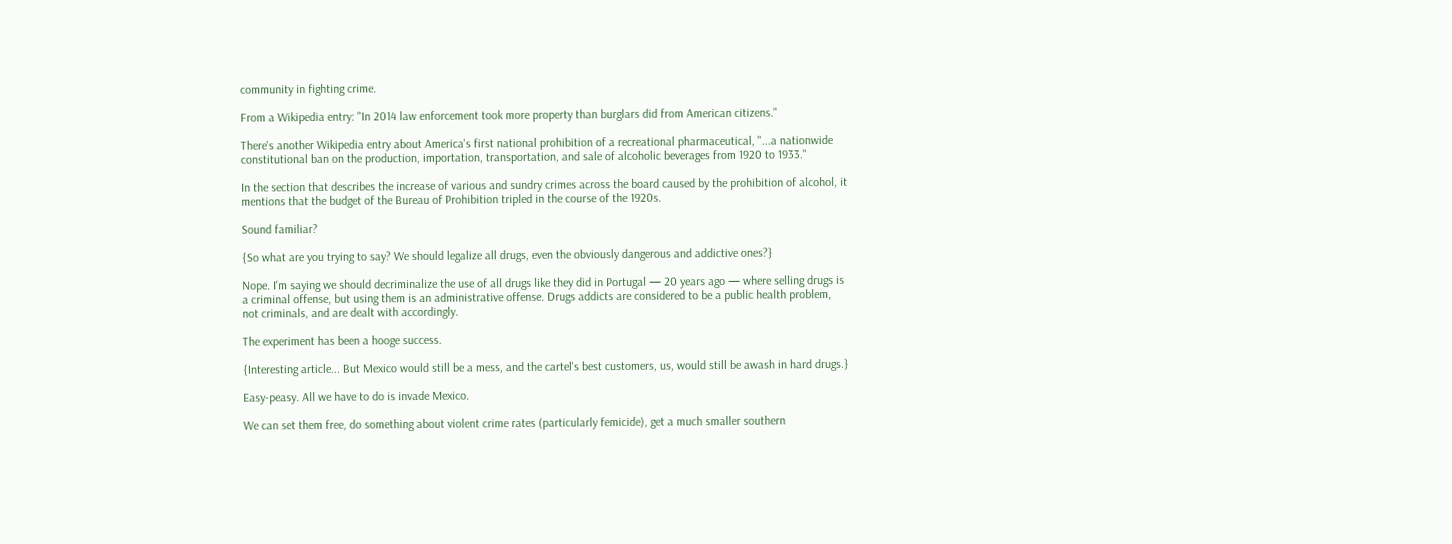community in fighting crime.

From a Wikipedia entry: "In 2014 law enforcement took more property than burglars did from American citizens."

There's another Wikipedia entry about America's first national prohibition of a recreational pharmaceutical, "...a nationwide constitutional ban on the production, importation, transportation, and sale of alcoholic beverages from 1920 to 1933."

In the section that describes the increase of various and sundry crimes across the board caused by the prohibition of alcohol, it mentions that the budget of the Bureau of Prohibition tripled in the course of the 1920s.

Sound familiar?

{So what are you trying to say? We should legalize all drugs, even the obviously dangerous and addictive ones?}

Nope. I'm saying we should decriminalize the use of all drugs like they did in Portugal — 20 years ago — where selling drugs is a criminal offense, but using them is an administrative offense. Drugs addicts are considered to be a public health problem, not criminals, and are dealt with accordingly.

The experiment has been a hooge success.

{Interesting article... But Mexico would still be a mess, and the cartel's best customers, us, would still be awash in hard drugs.}

Easy-peasy. All we have to do is invade Mexico.

We can set them free, do something about violent crime rates (particularly femicide), get a much smaller southern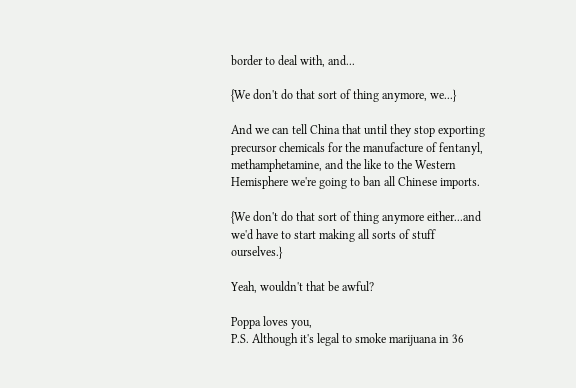border to deal with, and...

{We don't do that sort of thing anymore, we...}

And we can tell China that until they stop exporting precursor chemicals for the manufacture of fentanyl, methamphetamine, and the like to the Western Hemisphere we're going to ban all Chinese imports.

{We don't do that sort of thing anymore either...and we'd have to start making all sorts of stuff ourselves.}

Yeah, wouldn't that be awful?

Poppa loves you,
P.S. Although it's legal to smoke marijuana in 36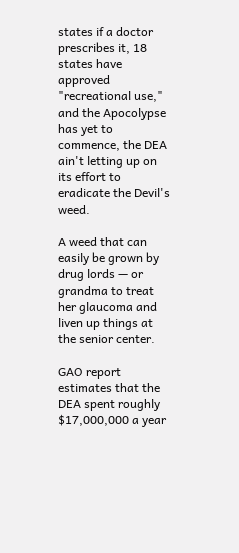states if a doctor prescribes it, 18 states have approved "recreational use," and the Apocolypse has yet to commence, the DEA ain't letting up on its effort to eradicate the Devil's weed.

A weed that can easily be grown by drug lords — or grandma to treat her glaucoma and liven up things at the senior center.

GAO report estimates that the DEA spent roughly $17,000,000 a year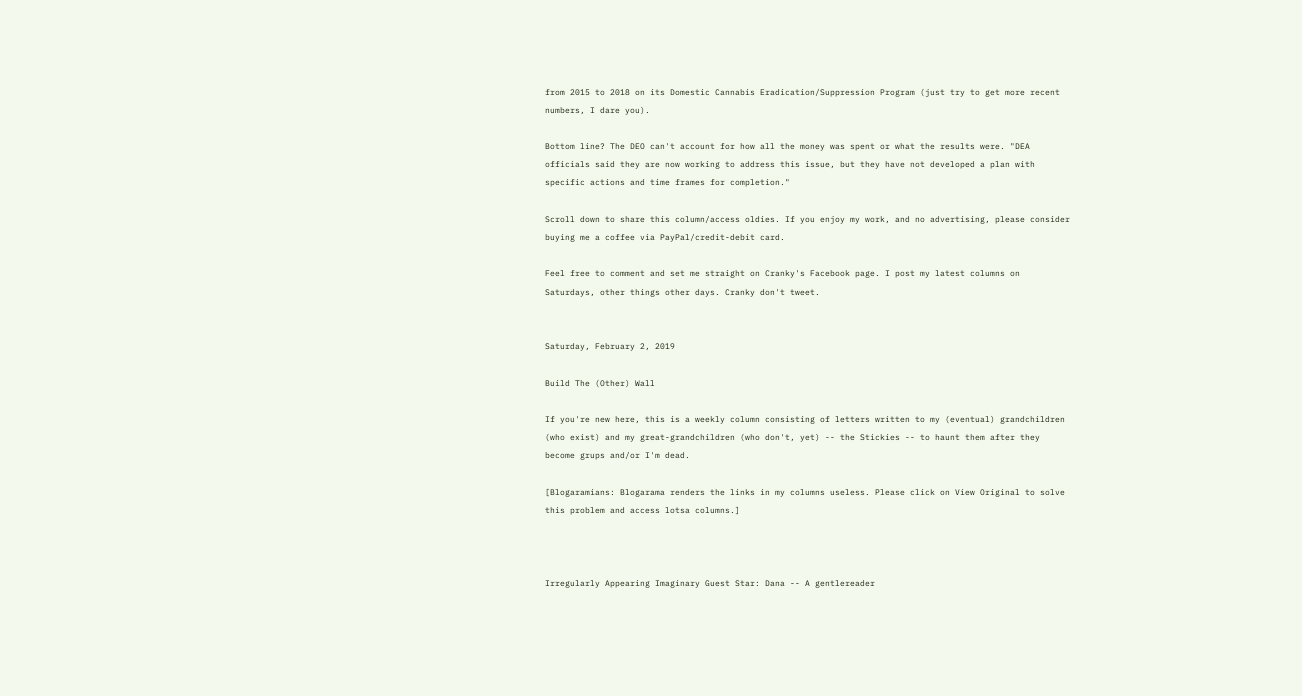from 2015 to 2018 on its Domestic Cannabis Eradication/Suppression Program (just try to get more recent numbers, I dare you).

Bottom line? The DEO can't account for how all the money was spent or what the results were. "DEA officials said they are now working to address this issue, but they have not developed a plan with specific actions and time frames for completion."

Scroll down to share this column/access oldies. If you enjoy my work, and no advertising, please consider buying me a coffee via PayPal/credit-debit card.

Feel free to comment and set me straight on Cranky's Facebook page. I post my latest columns on Saturdays, other things other days. Cranky don't tweet.


Saturday, February 2, 2019

Build The (Other) Wall

If you're new here, this is a weekly column consisting of letters written to my (eventual) grandchildren (who exist) and my great-grandchildren (who don't, yet) -- the Stickies -- to haunt them after they become grups and/or I'm dead.

[Blogaramians: Blogarama renders the links in my columns useless. Please click on View Original to solve this problem and access lotsa columns.]



Irregularly Appearing Imaginary Guest Star: Dana -- A gentlereader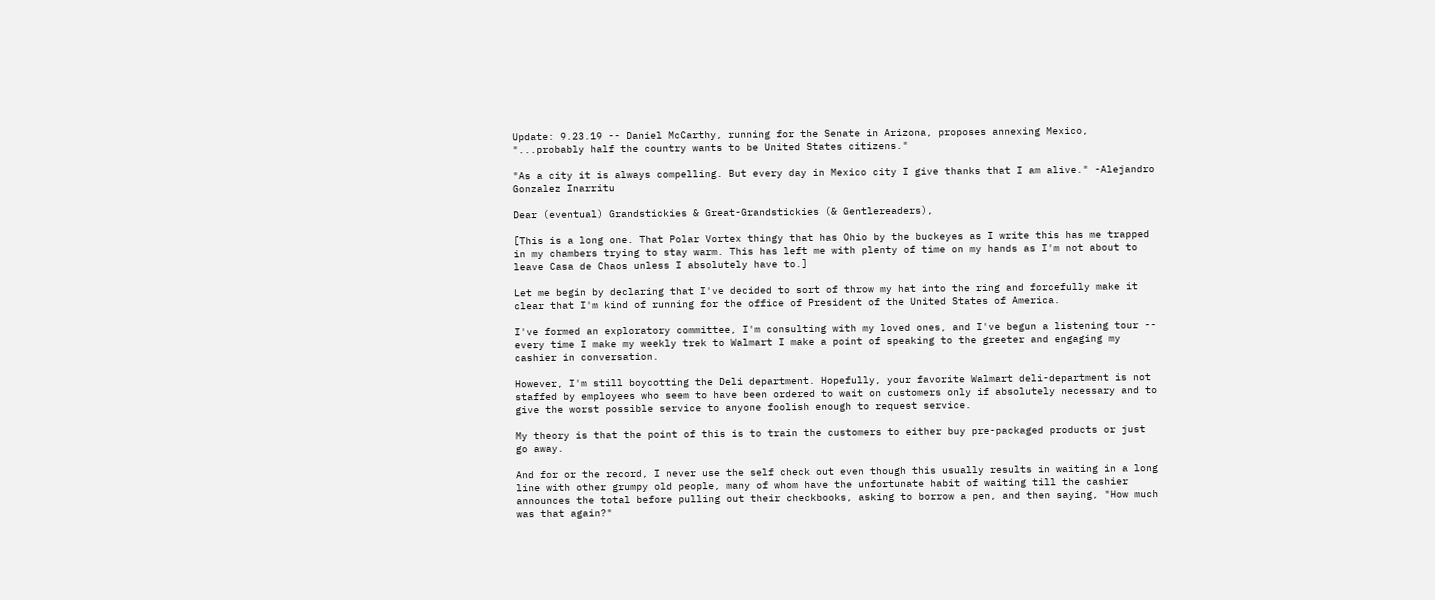Update: 9.23.19 -- Daniel McCarthy, running for the Senate in Arizona, proposes annexing Mexico, "...probably half the country wants to be United States citizens."

"As a city it is always compelling. But every day in Mexico city I give thanks that I am alive." -Alejandro Gonzalez Inarritu

Dear (eventual) Grandstickies & Great-Grandstickies (& Gentlereaders),

[This is a long one. That Polar Vortex thingy that has Ohio by the buckeyes as I write this has me trapped in my chambers trying to stay warm. This has left me with plenty of time on my hands as I'm not about to leave Casa de Chaos unless I absolutely have to.]

Let me begin by declaring that I've decided to sort of throw my hat into the ring and forcefully make it clear that I'm kind of running for the office of President of the United States of America.

I've formed an exploratory committee, I'm consulting with my loved ones, and I've begun a listening tour -- every time I make my weekly trek to Walmart I make a point of speaking to the greeter and engaging my cashier in conversation.

However, I'm still boycotting the Deli department. Hopefully, your favorite Walmart deli-department is not staffed by employees who seem to have been ordered to wait on customers only if absolutely necessary and to give the worst possible service to anyone foolish enough to request service.

My theory is that the point of this is to train the customers to either buy pre-packaged products or just go away.

And for or the record, I never use the self check out even though this usually results in waiting in a long line with other grumpy old people, many of whom have the unfortunate habit of waiting till the cashier announces the total before pulling out their checkbooks, asking to borrow a pen, and then saying, "How much was that again?"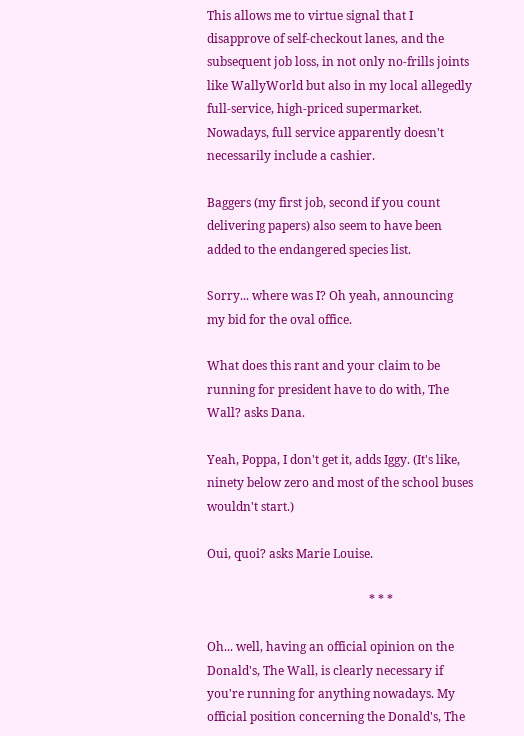This allows me to virtue signal that I disapprove of self-checkout lanes, and the subsequent job loss, in not only no-frills joints like WallyWorld but also in my local allegedly full-service, high-priced supermarket. Nowadays, full service apparently doesn't necessarily include a cashier.

Baggers (my first job, second if you count delivering papers) also seem to have been added to the endangered species list.

Sorry... where was I? Oh yeah, announcing my bid for the oval office.

What does this rant and your claim to be running for president have to do with, The Wall? asks Dana.

Yeah, Poppa, I don't get it, adds Iggy. (It's like, ninety below zero and most of the school buses wouldn't start.)

Oui, quoi? asks Marie Louise.

                                                      * * *

Oh... well, having an official opinion on the Donald's, The Wall, is clearly necessary if you're running for anything nowadays. My official position concerning the Donald's, The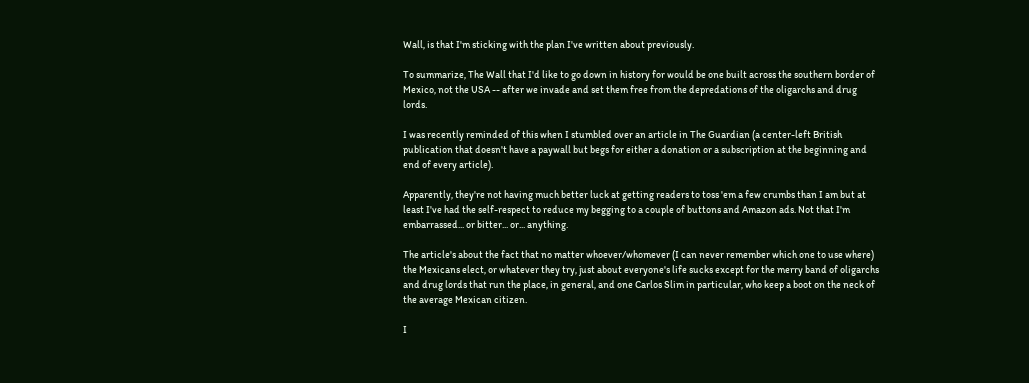Wall, is that I'm sticking with the plan I've written about previously.

To summarize, The Wall that I'd like to go down in history for would be one built across the southern border of Mexico, not the USA -- after we invade and set them free from the depredations of the oligarchs and drug lords.

I was recently reminded of this when I stumbled over an article in The Guardian (a center-left British publication that doesn't have a paywall but begs for either a donation or a subscription at the beginning and end of every article).

Apparently, they're not having much better luck at getting readers to toss 'em a few crumbs than I am but at least I've had the self-respect to reduce my begging to a couple of buttons and Amazon ads. Not that I'm embarrassed... or bitter... or... anything.

The article's about the fact that no matter whoever/whomever (I can never remember which one to use where) the Mexicans elect, or whatever they try, just about everyone's life sucks except for the merry band of oligarchs and drug lords that run the place, in general, and one Carlos Slim in particular, who keep a boot on the neck of the average Mexican citizen.

I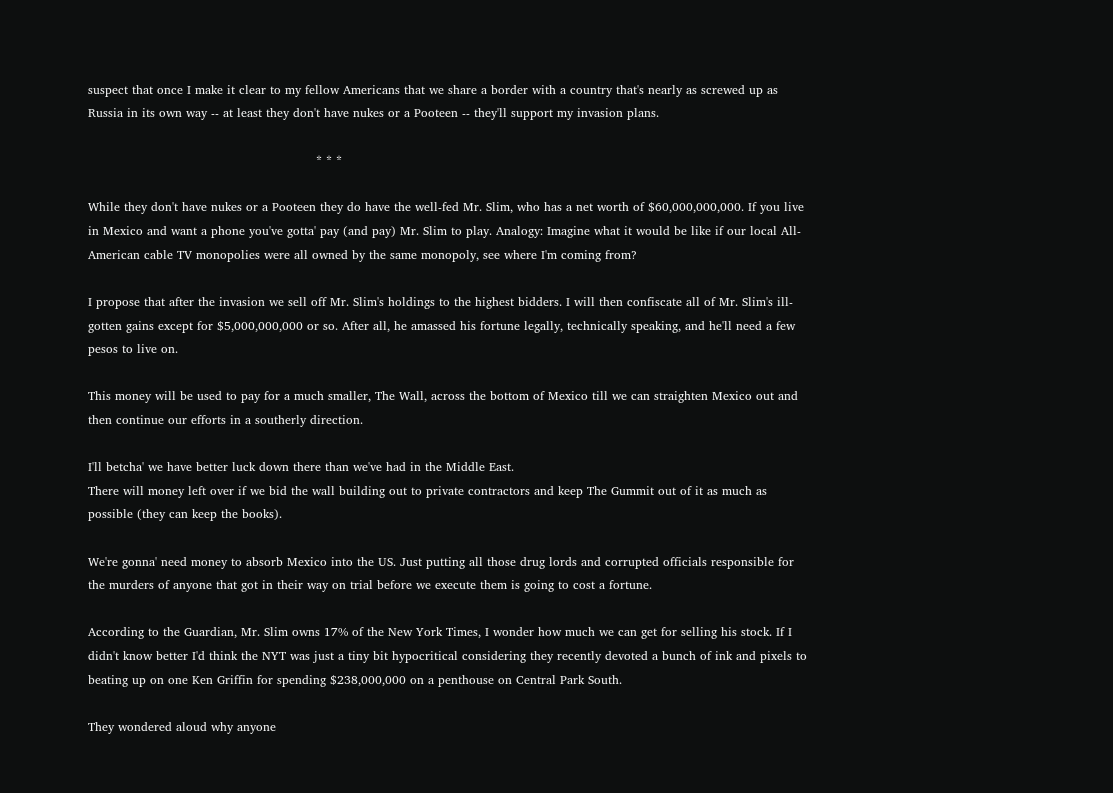suspect that once I make it clear to my fellow Americans that we share a border with a country that's nearly as screwed up as Russia in its own way -- at least they don't have nukes or a Pooteen -- they'll support my invasion plans.

                                                         * * *

While they don't have nukes or a Pooteen they do have the well-fed Mr. Slim, who has a net worth of $60,000,000,000. If you live in Mexico and want a phone you've gotta' pay (and pay) Mr. Slim to play. Analogy: Imagine what it would be like if our local All-American cable TV monopolies were all owned by the same monopoly, see where I'm coming from?

I propose that after the invasion we sell off Mr. Slim's holdings to the highest bidders. I will then confiscate all of Mr. Slim's ill-gotten gains except for $5,000,000,000 or so. After all, he amassed his fortune legally, technically speaking, and he'll need a few pesos to live on.

This money will be used to pay for a much smaller, The Wall, across the bottom of Mexico till we can straighten Mexico out and then continue our efforts in a southerly direction.

I'll betcha' we have better luck down there than we've had in the Middle East.
There will money left over if we bid the wall building out to private contractors and keep The Gummit out of it as much as possible (they can keep the books).

We're gonna' need money to absorb Mexico into the US. Just putting all those drug lords and corrupted officials responsible for the murders of anyone that got in their way on trial before we execute them is going to cost a fortune.

According to the Guardian, Mr. Slim owns 17% of the New York Times, I wonder how much we can get for selling his stock. If I didn't know better I'd think the NYT was just a tiny bit hypocritical considering they recently devoted a bunch of ink and pixels to beating up on one Ken Griffin for spending $238,000,000 on a penthouse on Central Park South.

They wondered aloud why anyone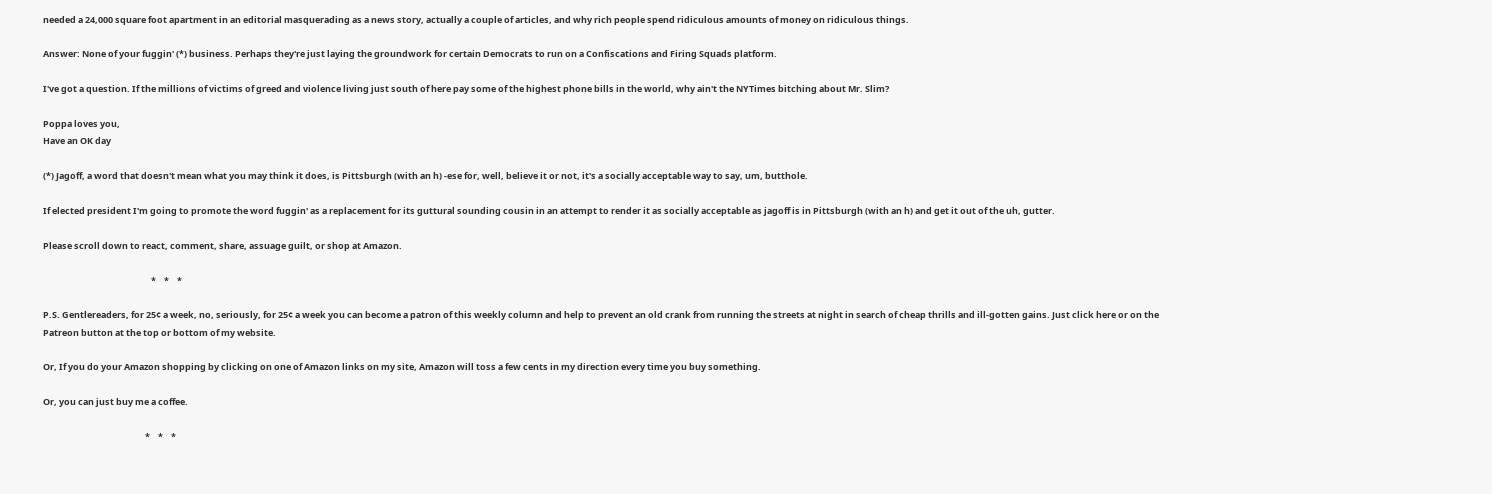needed a 24,000 square foot apartment in an editorial masquerading as a news story, actually a couple of articles, and why rich people spend ridiculous amounts of money on ridiculous things.

Answer: None of your fuggin' (*) business. Perhaps they're just laying the groundwork for certain Democrats to run on a Confiscations and Firing Squads platform.

I've got a question. If the millions of victims of greed and violence living just south of here pay some of the highest phone bills in the world, why ain't the NYTimes bitching about Mr. Slim?

Poppa loves you,
Have an OK day

(*) Jagoff, a word that doesn't mean what you may think it does, is Pittsburgh (with an h) -ese for, well, believe it or not, it's a socially acceptable way to say, um, butthole.

If elected president I'm going to promote the word fuggin' as a replacement for its guttural sounding cousin in an attempt to render it as socially acceptable as jagoff is in Pittsburgh (with an h) and get it out of the uh, gutter.

Please scroll down to react, comment, share, assuage guilt, or shop at Amazon.

                                                      *    *    *

P.S. Gentlereaders, for 25¢ a week, no, seriously, for 25¢ a week you can become a patron of this weekly column and help to prevent an old crank from running the streets at night in search of cheap thrills and ill-gotten gains. Just click here or on the Patreon button at the top or bottom of my website.

Or, If you do your Amazon shopping by clicking on one of Amazon links on my site, Amazon will toss a few cents in my direction every time you buy something.

Or, you can just buy me a coffee.

                                                   *    *    *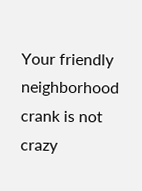Your friendly neighborhood crank is not crazy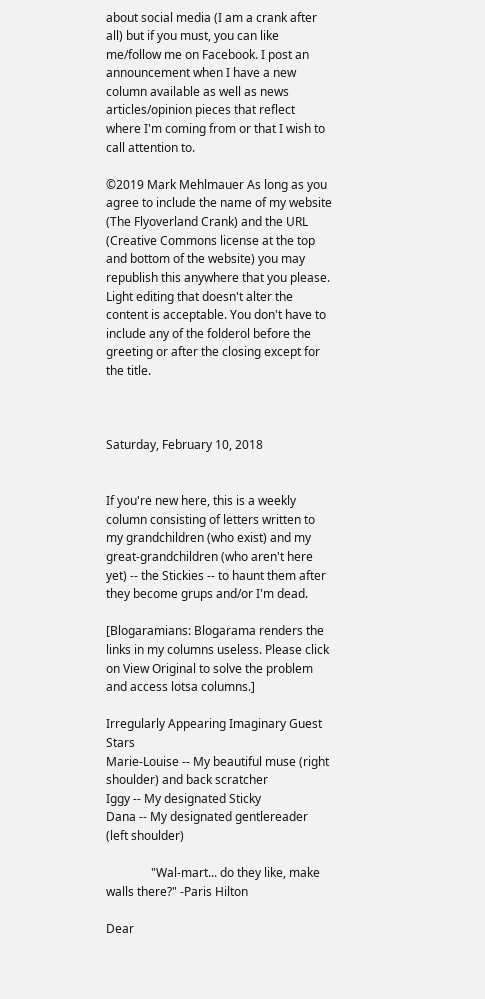about social media (I am a crank after all) but if you must, you can like me/follow me on Facebook. I post an announcement when I have a new column available as well as news articles/opinion pieces that reflect where I'm coming from or that I wish to call attention to.

©2019 Mark Mehlmauer As long as you agree to include the name of my website (The Flyoverland Crank) and the URL (Creative Commons license at the top and bottom of the website) you may republish this anywhere that you please. Light editing that doesn't alter the content is acceptable. You don't have to include any of the folderol before the greeting or after the closing except for the title.



Saturday, February 10, 2018


If you're new here, this is a weekly column consisting of letters written to my grandchildren (who exist) and my great-grandchildren (who aren't here yet) -- the Stickies -- to haunt them after they become grups and/or I'm dead.

[Blogaramians: Blogarama renders the links in my columns useless. Please click on View Original to solve the problem and access lotsa columns.]

Irregularly Appearing Imaginary Guest Stars
Marie-Louise -- My beautiful muse (right shoulder) and back scratcher
Iggy -- My designated Sticky
Dana -- My designated gentlereader (left shoulder)

               "Wal-mart... do they like, make walls there?" -Paris Hilton

Dear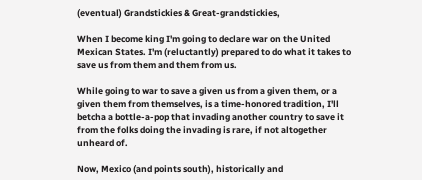(eventual) Grandstickies & Great-grandstickies,

When I become king I'm going to declare war on the United Mexican States. I'm (reluctantly) prepared to do what it takes to save us from them and them from us.

While going to war to save a given us from a given them, or a given them from themselves, is a time-honored tradition, I'll betcha a bottle-a-pop that invading another country to save it from the folks doing the invading is rare, if not altogether unheard of.

Now, Mexico (and points south), historically and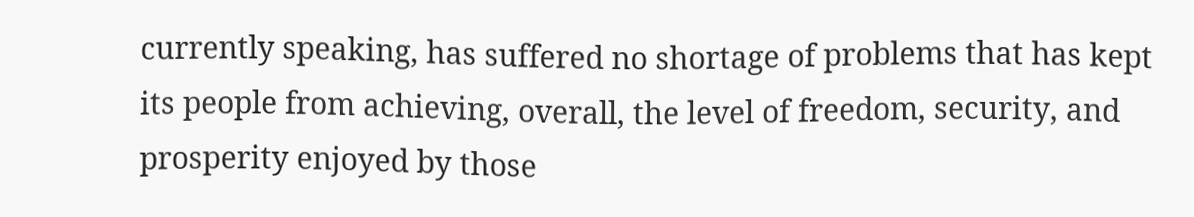currently speaking, has suffered no shortage of problems that has kept its people from achieving, overall, the level of freedom, security, and prosperity enjoyed by those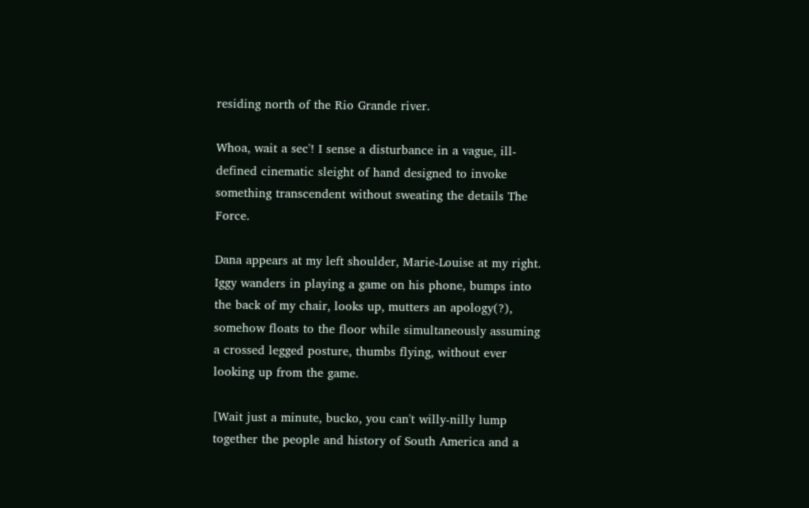residing north of the Rio Grande river.

Whoa, wait a sec'! I sense a disturbance in a vague, ill-defined cinematic sleight of hand designed to invoke something transcendent without sweating the details The Force.

Dana appears at my left shoulder, Marie-Louise at my right. Iggy wanders in playing a game on his phone, bumps into the back of my chair, looks up, mutters an apology(?), somehow floats to the floor while simultaneously assuming a crossed legged posture, thumbs flying, without ever looking up from the game.

[Wait just a minute, bucko, you can't willy-nilly lump together the people and history of South America and a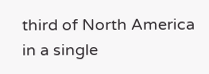third of North America in a single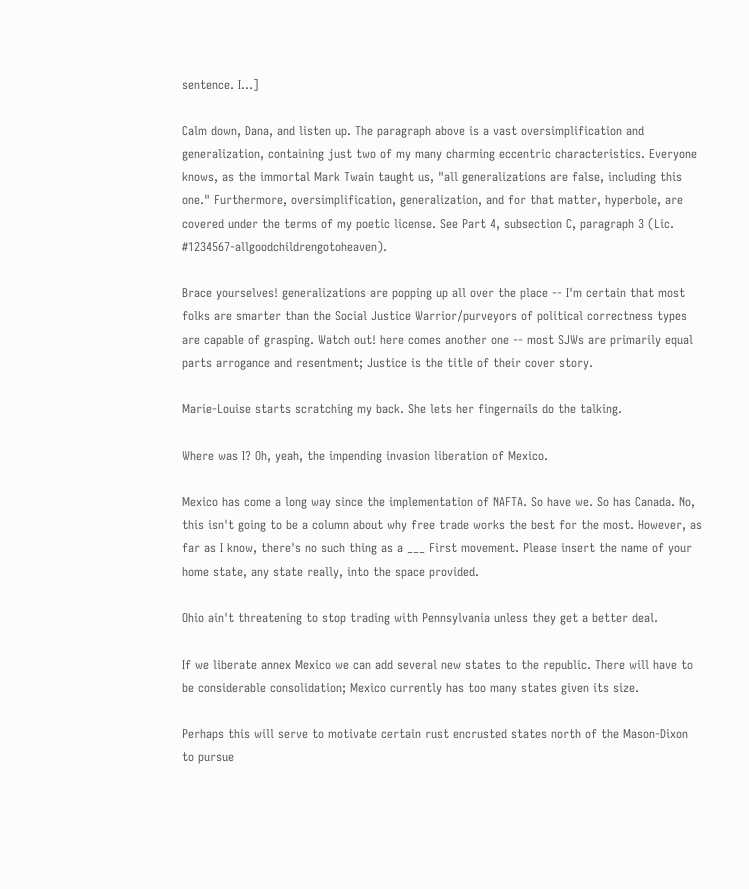sentence. I...]

Calm down, Dana, and listen up. The paragraph above is a vast oversimplification and generalization, containing just two of my many charming eccentric characteristics. Everyone knows, as the immortal Mark Twain taught us, "all generalizations are false, including this one." Furthermore, oversimplification, generalization, and for that matter, hyperbole, are covered under the terms of my poetic license. See Part 4, subsection C, paragraph 3 (Lic. #1234567-allgoodchildrengotoheaven).

Brace yourselves! generalizations are popping up all over the place -- I'm certain that most folks are smarter than the Social Justice Warrior/purveyors of political correctness types are capable of grasping. Watch out! here comes another one -- most SJWs are primarily equal parts arrogance and resentment; Justice is the title of their cover story.

Marie-Louise starts scratching my back. She lets her fingernails do the talking.

Where was I? Oh, yeah, the impending invasion liberation of Mexico.

Mexico has come a long way since the implementation of NAFTA. So have we. So has Canada. No, this isn't going to be a column about why free trade works the best for the most. However, as far as I know, there's no such thing as a ___ First movement. Please insert the name of your home state, any state really, into the space provided.

Ohio ain't threatening to stop trading with Pennsylvania unless they get a better deal.

If we liberate annex Mexico we can add several new states to the republic. There will have to be considerable consolidation; Mexico currently has too many states given its size.

Perhaps this will serve to motivate certain rust encrusted states north of the Mason-Dixon to pursue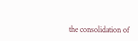the consolidation of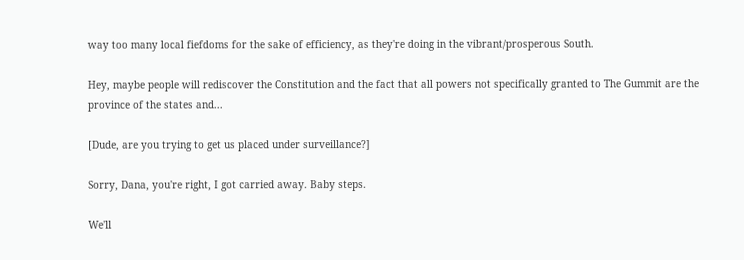way too many local fiefdoms for the sake of efficiency, as they're doing in the vibrant/prosperous South.

Hey, maybe people will rediscover the Constitution and the fact that all powers not specifically granted to The Gummit are the province of the states and...

[Dude, are you trying to get us placed under surveillance?]

Sorry, Dana, you're right, I got carried away. Baby steps.

We'll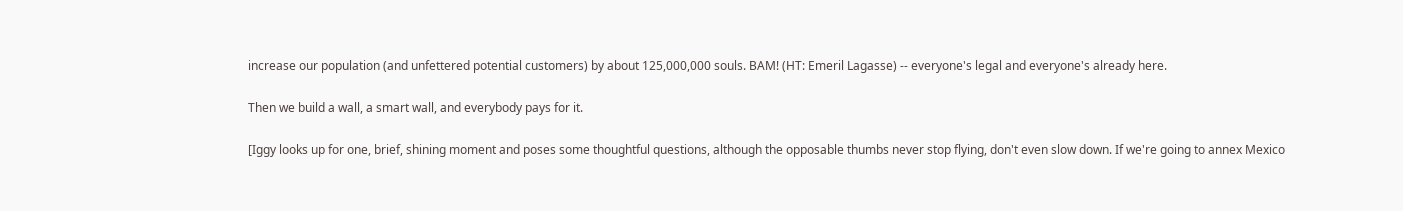increase our population (and unfettered potential customers) by about 125,000,000 souls. BAM! (HT: Emeril Lagasse) -- everyone's legal and everyone's already here.

Then we build a wall, a smart wall, and everybody pays for it.

[Iggy looks up for one, brief, shining moment and poses some thoughtful questions, although the opposable thumbs never stop flying, don't even slow down. If we're going to annex Mexico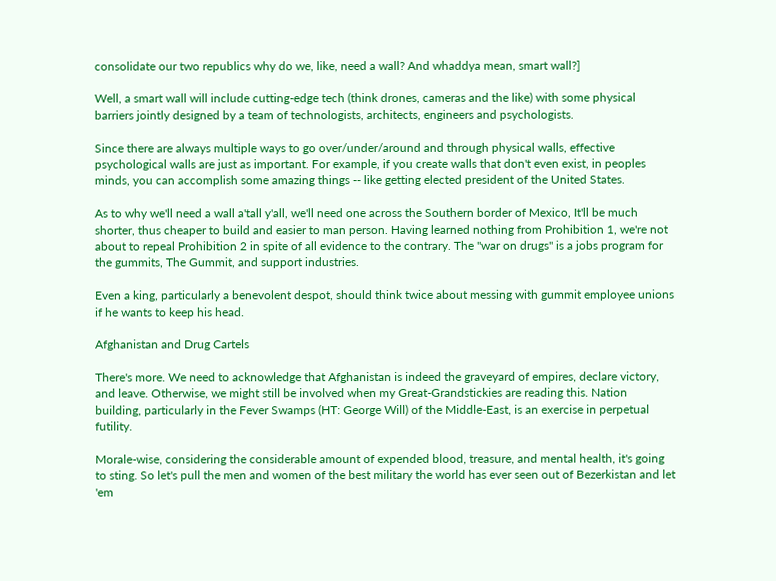consolidate our two republics why do we, like, need a wall? And whaddya mean, smart wall?]

Well, a smart wall will include cutting-edge tech (think drones, cameras and the like) with some physical barriers jointly designed by a team of technologists, architects, engineers and psychologists.

Since there are always multiple ways to go over/under/around and through physical walls, effective psychological walls are just as important. For example, if you create walls that don't even exist, in peoples minds, you can accomplish some amazing things -- like getting elected president of the United States.

As to why we'll need a wall a'tall y'all, we'll need one across the Southern border of Mexico, It'll be much shorter, thus cheaper to build and easier to man person. Having learned nothing from Prohibition 1, we're not about to repeal Prohibition 2 in spite of all evidence to the contrary. The "war on drugs" is a jobs program for the gummits, The Gummit, and support industries.

Even a king, particularly a benevolent despot, should think twice about messing with gummit employee unions if he wants to keep his head.

Afghanistan and Drug Cartels

There's more. We need to acknowledge that Afghanistan is indeed the graveyard of empires, declare victory, and leave. Otherwise, we might still be involved when my Great-Grandstickies are reading this. Nation building, particularly in the Fever Swamps (HT: George Will) of the Middle-East, is an exercise in perpetual futility.

Morale-wise, considering the considerable amount of expended blood, treasure, and mental health, it's going to sting. So let's pull the men and women of the best military the world has ever seen out of Bezerkistan and let 'em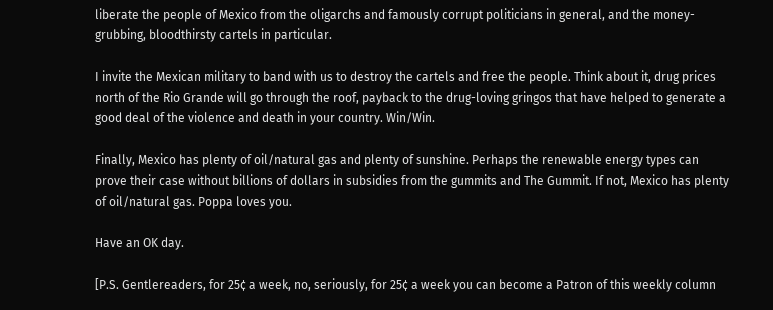liberate the people of Mexico from the oligarchs and famously corrupt politicians in general, and the money-grubbing, bloodthirsty cartels in particular.

I invite the Mexican military to band with us to destroy the cartels and free the people. Think about it, drug prices north of the Rio Grande will go through the roof, payback to the drug-loving gringos that have helped to generate a good deal of the violence and death in your country. Win/Win.

Finally, Mexico has plenty of oil/natural gas and plenty of sunshine. Perhaps the renewable energy types can prove their case without billions of dollars in subsidies from the gummits and The Gummit. If not, Mexico has plenty of oil/natural gas. Poppa loves you.

Have an OK day.

[P.S. Gentlereaders, for 25¢ a week, no, seriously, for 25¢ a week you can become a Patron of this weekly column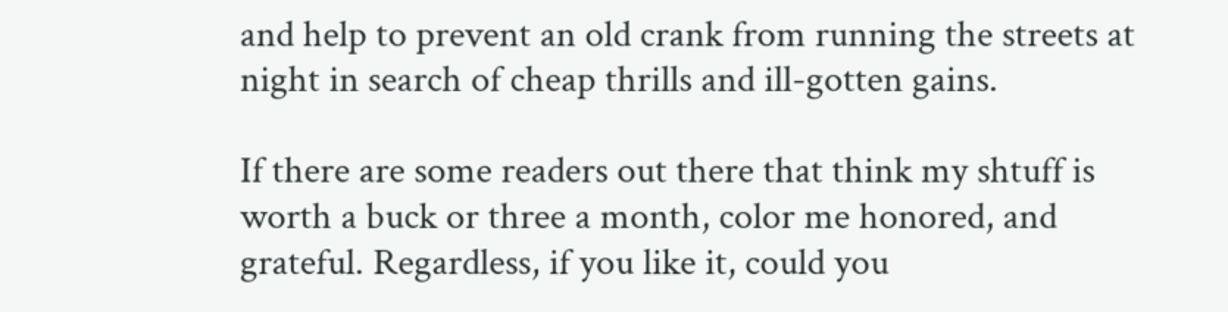and help to prevent an old crank from running the streets at night in search of cheap thrills and ill-gotten gains.

If there are some readers out there that think my shtuff is worth a buck or three a month, color me honored, and grateful. Regardless, if you like it, could you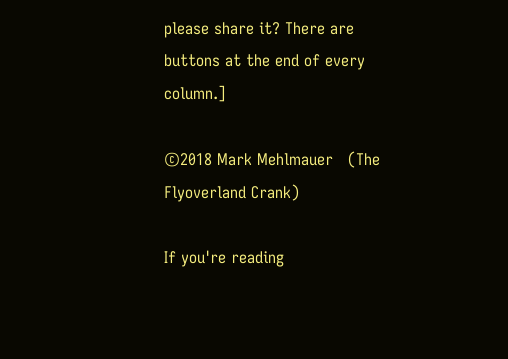please share it? There are buttons at the end of every column.]

©2018 Mark Mehlmauer   (The Flyoverland Crank)

If you're reading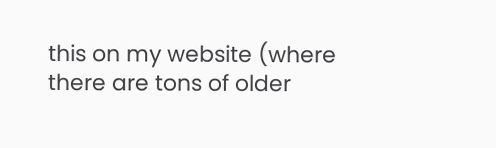this on my website (where there are tons of older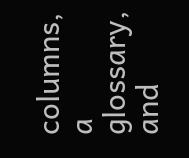columns, a glossary, and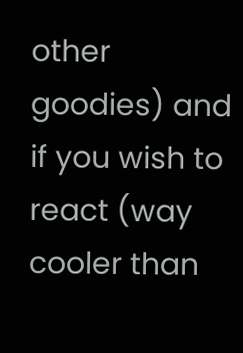other goodies) and if you wish to react (way cooler than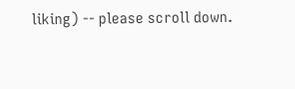liking) -- please scroll down.